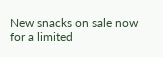New snacks on sale now for a limited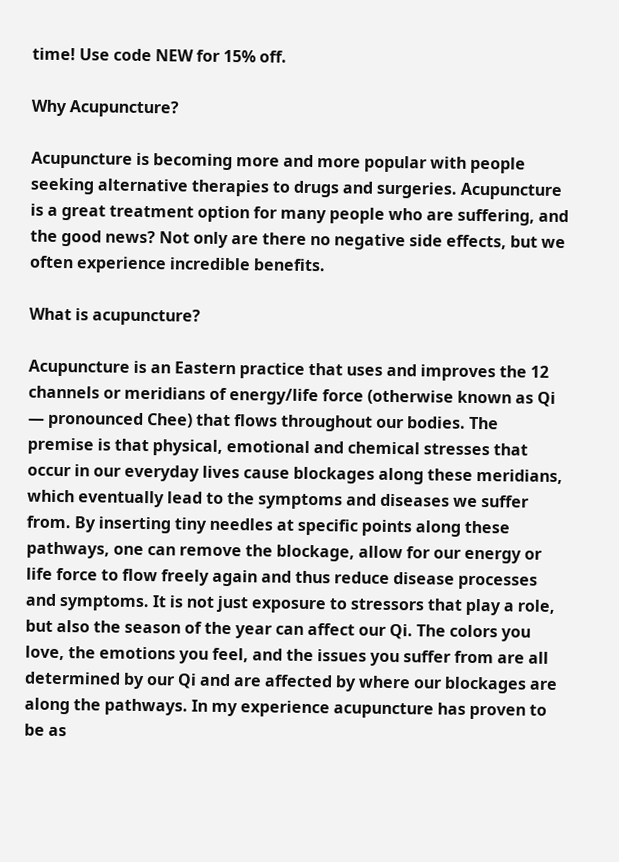time! Use code NEW for 15% off.

Why Acupuncture?

Acupuncture is becoming more and more popular with people seeking alternative therapies to drugs and surgeries. Acupuncture is a great treatment option for many people who are suffering, and the good news? Not only are there no negative side effects, but we often experience incredible benefits.

What is acupuncture?

Acupuncture is an Eastern practice that uses and improves the 12 channels or meridians of energy/life force (otherwise known as Qi — pronounced Chee) that flows throughout our bodies. The premise is that physical, emotional and chemical stresses that occur in our everyday lives cause blockages along these meridians, which eventually lead to the symptoms and diseases we suffer from. By inserting tiny needles at specific points along these pathways, one can remove the blockage, allow for our energy or life force to flow freely again and thus reduce disease processes and symptoms. It is not just exposure to stressors that play a role, but also the season of the year can affect our Qi. The colors you love, the emotions you feel, and the issues you suffer from are all determined by our Qi and are affected by where our blockages are along the pathways. In my experience acupuncture has proven to be as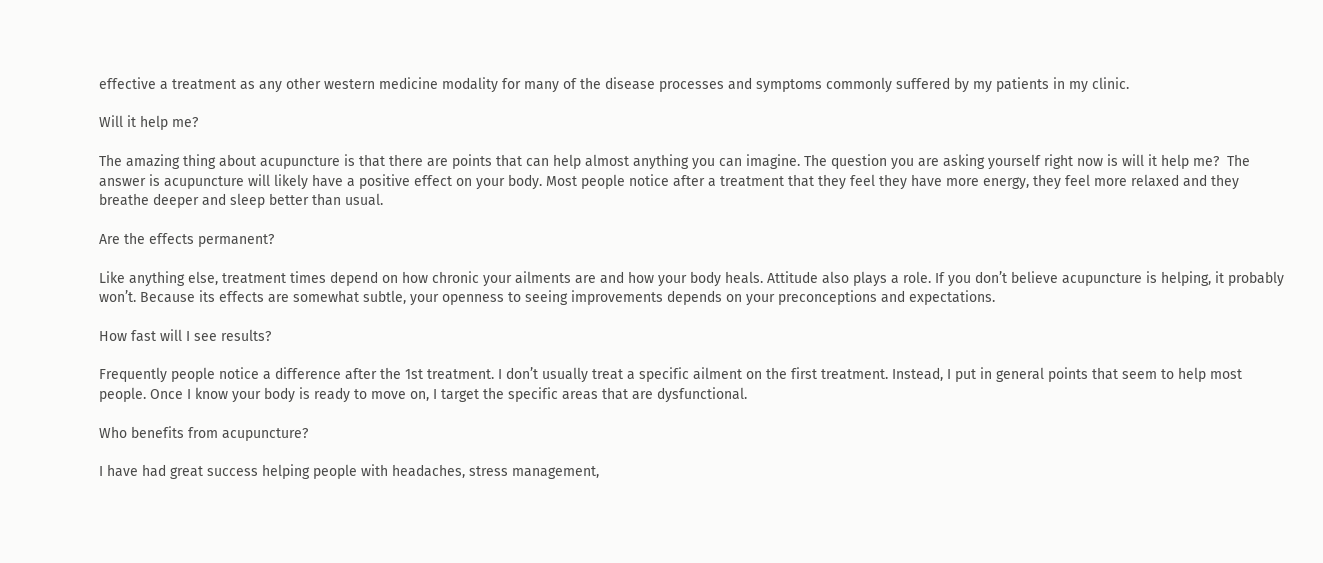effective a treatment as any other western medicine modality for many of the disease processes and symptoms commonly suffered by my patients in my clinic.

Will it help me?

The amazing thing about acupuncture is that there are points that can help almost anything you can imagine. The question you are asking yourself right now is will it help me?  The answer is acupuncture will likely have a positive effect on your body. Most people notice after a treatment that they feel they have more energy, they feel more relaxed and they breathe deeper and sleep better than usual.

Are the effects permanent?

Like anything else, treatment times depend on how chronic your ailments are and how your body heals. Attitude also plays a role. If you don’t believe acupuncture is helping, it probably won’t. Because its effects are somewhat subtle, your openness to seeing improvements depends on your preconceptions and expectations.

How fast will I see results?

Frequently people notice a difference after the 1st treatment. I don’t usually treat a specific ailment on the first treatment. Instead, I put in general points that seem to help most people. Once I know your body is ready to move on, I target the specific areas that are dysfunctional.

Who benefits from acupuncture?

I have had great success helping people with headaches, stress management,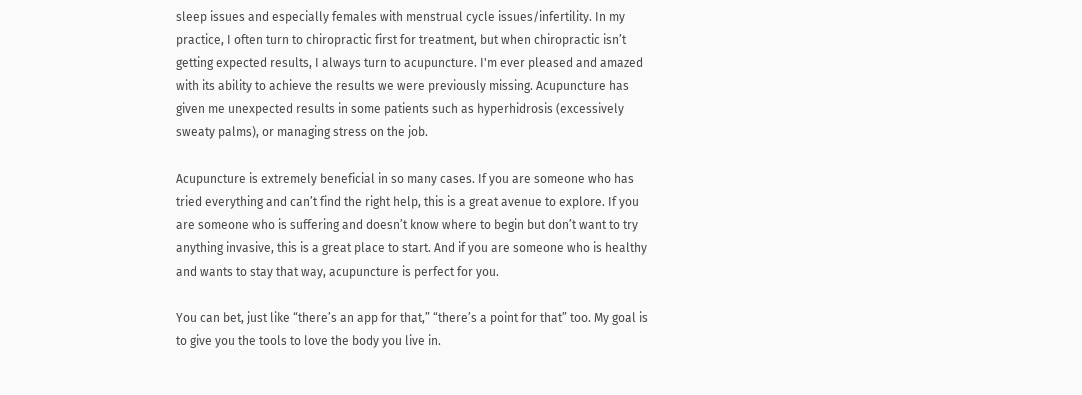sleep issues and especially females with menstrual cycle issues/infertility. In my practice, I often turn to chiropractic first for treatment, but when chiropractic isn’t getting expected results, I always turn to acupuncture. I'm ever pleased and amazed with its ability to achieve the results we were previously missing. Acupuncture has given me unexpected results in some patients such as hyperhidrosis (excessively sweaty palms), or managing stress on the job.

Acupuncture is extremely beneficial in so many cases. If you are someone who has tried everything and can’t find the right help, this is a great avenue to explore. If you are someone who is suffering and doesn’t know where to begin but don’t want to try anything invasive, this is a great place to start. And if you are someone who is healthy and wants to stay that way, acupuncture is perfect for you.

You can bet, just like “there’s an app for that,” “there’s a point for that” too. My goal is to give you the tools to love the body you live in.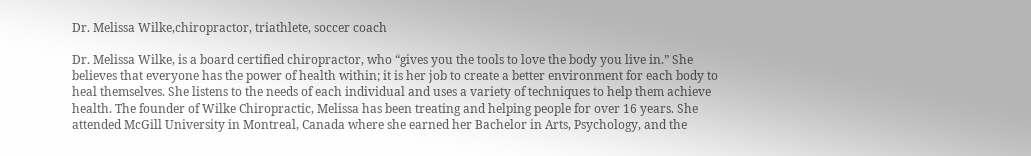Dr. Melissa Wilke,chiropractor, triathlete, soccer coach

Dr. Melissa Wilke, is a board certified chiropractor, who “gives you the tools to love the body you live in.” She believes that everyone has the power of health within; it is her job to create a better environment for each body to heal themselves. She listens to the needs of each individual and uses a variety of techniques to help them achieve health. The founder of Wilke Chiropractic, Melissa has been treating and helping people for over 16 years. She attended McGill University in Montreal, Canada where she earned her Bachelor in Arts, Psychology, and the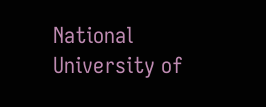National University of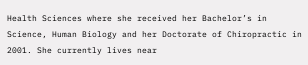Health Sciences where she received her Bachelor’s in Science, Human Biology and her Doctorate of Chiropractic in 2001. She currently lives near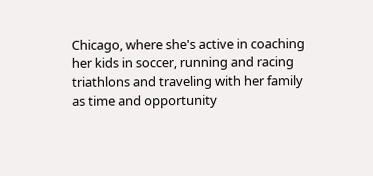Chicago, where she's active in coaching her kids in soccer, running and racing triathlons and traveling with her family as time and opportunity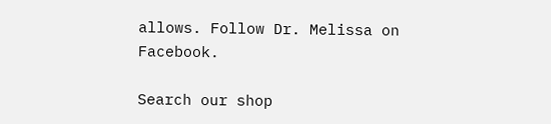allows. Follow Dr. Melissa on Facebook.

Search our shop